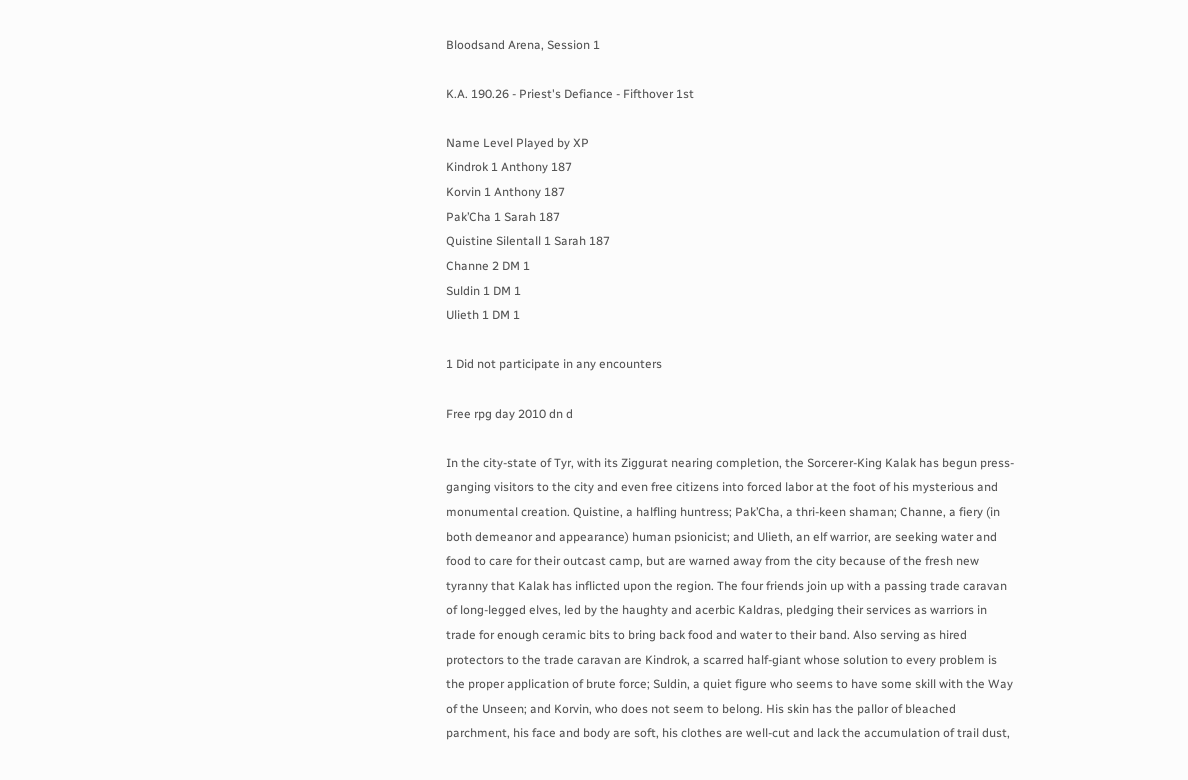Bloodsand Arena, Session 1

K.A. 190.26 - Priest's Defiance - Fifthover 1st

Name Level Played by XP
Kindrok 1 Anthony 187
Korvin 1 Anthony 187
Pak’Cha 1 Sarah 187
Quistine Silentall 1 Sarah 187
Channe 2 DM 1
Suldin 1 DM 1
Ulieth 1 DM 1

1 Did not participate in any encounters

Free rpg day 2010 dn d

In the city-state of Tyr, with its Ziggurat nearing completion, the Sorcerer-King Kalak has begun press-ganging visitors to the city and even free citizens into forced labor at the foot of his mysterious and monumental creation. Quistine, a halfling huntress; Pak’Cha, a thri-keen shaman; Channe, a fiery (in both demeanor and appearance) human psionicist; and Ulieth, an elf warrior, are seeking water and food to care for their outcast camp, but are warned away from the city because of the fresh new tyranny that Kalak has inflicted upon the region. The four friends join up with a passing trade caravan of long-legged elves, led by the haughty and acerbic Kaldras, pledging their services as warriors in trade for enough ceramic bits to bring back food and water to their band. Also serving as hired protectors to the trade caravan are Kindrok, a scarred half-giant whose solution to every problem is the proper application of brute force; Suldin, a quiet figure who seems to have some skill with the Way of the Unseen; and Korvin, who does not seem to belong. His skin has the pallor of bleached parchment, his face and body are soft, his clothes are well-cut and lack the accumulation of trail dust,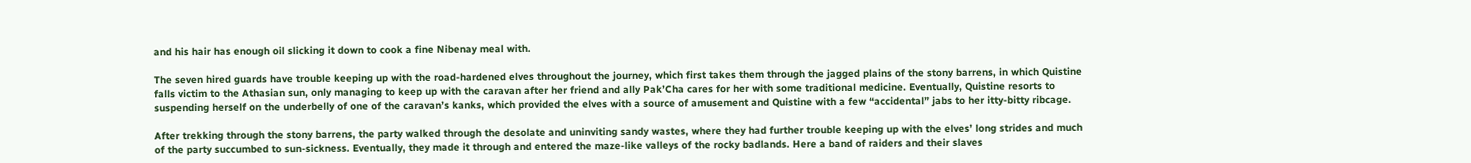and his hair has enough oil slicking it down to cook a fine Nibenay meal with.

The seven hired guards have trouble keeping up with the road-hardened elves throughout the journey, which first takes them through the jagged plains of the stony barrens, in which Quistine falls victim to the Athasian sun, only managing to keep up with the caravan after her friend and ally Pak’Cha cares for her with some traditional medicine. Eventually, Quistine resorts to suspending herself on the underbelly of one of the caravan’s kanks, which provided the elves with a source of amusement and Quistine with a few “accidental” jabs to her itty-bitty ribcage.

After trekking through the stony barrens, the party walked through the desolate and uninviting sandy wastes, where they had further trouble keeping up with the elves’ long strides and much of the party succumbed to sun-sickness. Eventually, they made it through and entered the maze-like valleys of the rocky badlands. Here a band of raiders and their slaves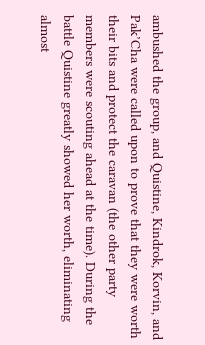ambushed the group, and Quistine, Kindrok, Korvin, and Pak’Cha were called upon to prove that they were worth their bits and protect the caravan (the other party members were scouting ahead at the time). During the battle Quistine greatly showed her worth, eliminating almost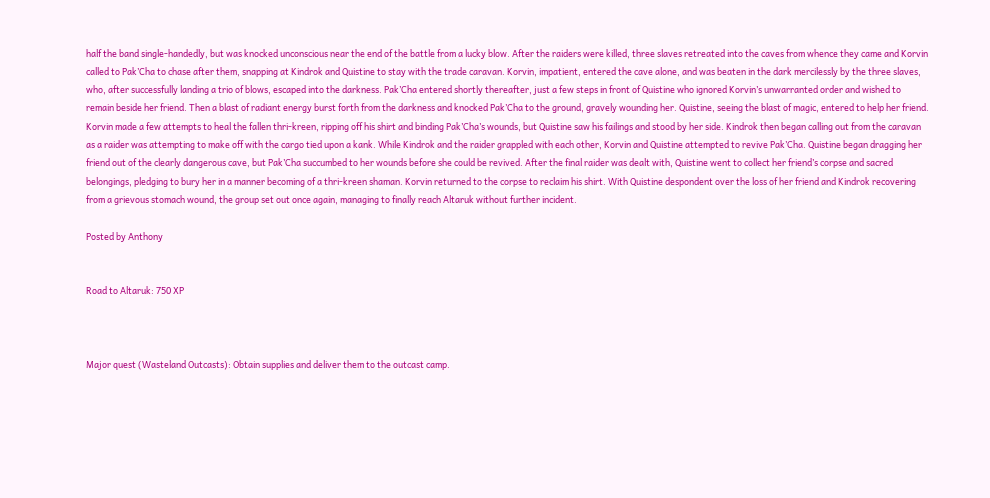half the band single-handedly, but was knocked unconscious near the end of the battle from a lucky blow. After the raiders were killed, three slaves retreated into the caves from whence they came and Korvin called to Pak’Cha to chase after them, snapping at Kindrok and Quistine to stay with the trade caravan. Korvin, impatient, entered the cave alone, and was beaten in the dark mercilessly by the three slaves, who, after successfully landing a trio of blows, escaped into the darkness. Pak’Cha entered shortly thereafter, just a few steps in front of Quistine who ignored Korvin’s unwarranted order and wished to remain beside her friend. Then a blast of radiant energy burst forth from the darkness and knocked Pak’Cha to the ground, gravely wounding her. Quistine, seeing the blast of magic, entered to help her friend. Korvin made a few attempts to heal the fallen thri-kreen, ripping off his shirt and binding Pak’Cha’s wounds, but Quistine saw his failings and stood by her side. Kindrok then began calling out from the caravan as a raider was attempting to make off with the cargo tied upon a kank. While Kindrok and the raider grappled with each other, Korvin and Quistine attempted to revive Pak’Cha. Quistine began dragging her friend out of the clearly dangerous cave, but Pak’Cha succumbed to her wounds before she could be revived. After the final raider was dealt with, Quistine went to collect her friend’s corpse and sacred belongings, pledging to bury her in a manner becoming of a thri-kreen shaman. Korvin returned to the corpse to reclaim his shirt. With Quistine despondent over the loss of her friend and Kindrok recovering from a grievous stomach wound, the group set out once again, managing to finally reach Altaruk without further incident.

Posted by Anthony


Road to Altaruk: 750 XP



Major quest (Wasteland Outcasts): Obtain supplies and deliver them to the outcast camp.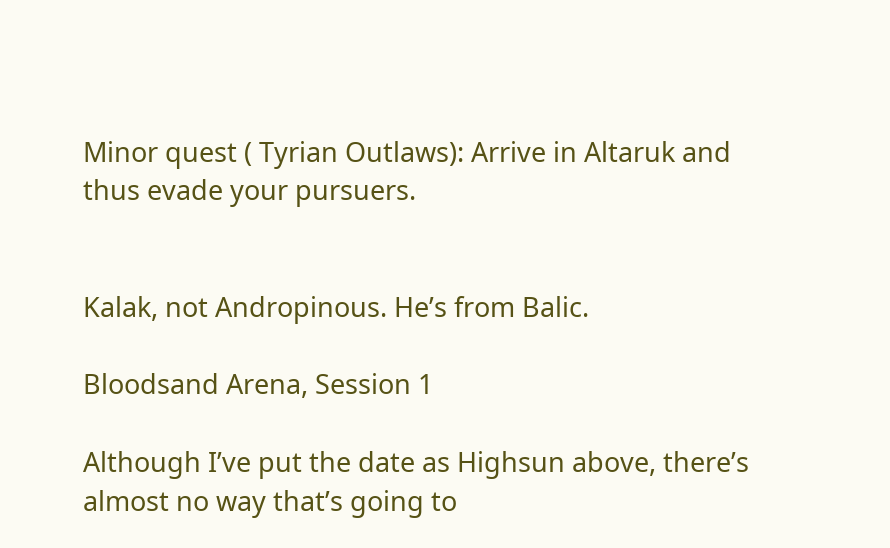Minor quest ( Tyrian Outlaws): Arrive in Altaruk and thus evade your pursuers.


Kalak, not Andropinous. He’s from Balic.

Bloodsand Arena, Session 1

Although I’ve put the date as Highsun above, there’s almost no way that’s going to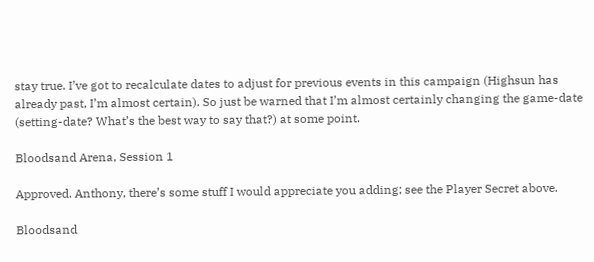stay true. I’ve got to recalculate dates to adjust for previous events in this campaign (Highsun has already past, I’m almost certain). So just be warned that I’m almost certainly changing the game-date (setting-date? What’s the best way to say that?) at some point.

Bloodsand Arena, Session 1

Approved. Anthony, there’s some stuff I would appreciate you adding; see the Player Secret above.

Bloodsand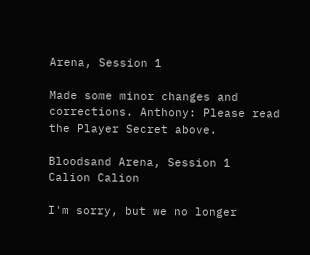Arena, Session 1

Made some minor changes and corrections. Anthony: Please read the Player Secret above.

Bloodsand Arena, Session 1
Calion Calion

I'm sorry, but we no longer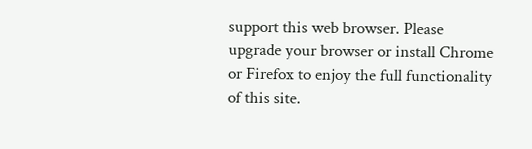support this web browser. Please upgrade your browser or install Chrome or Firefox to enjoy the full functionality of this site.